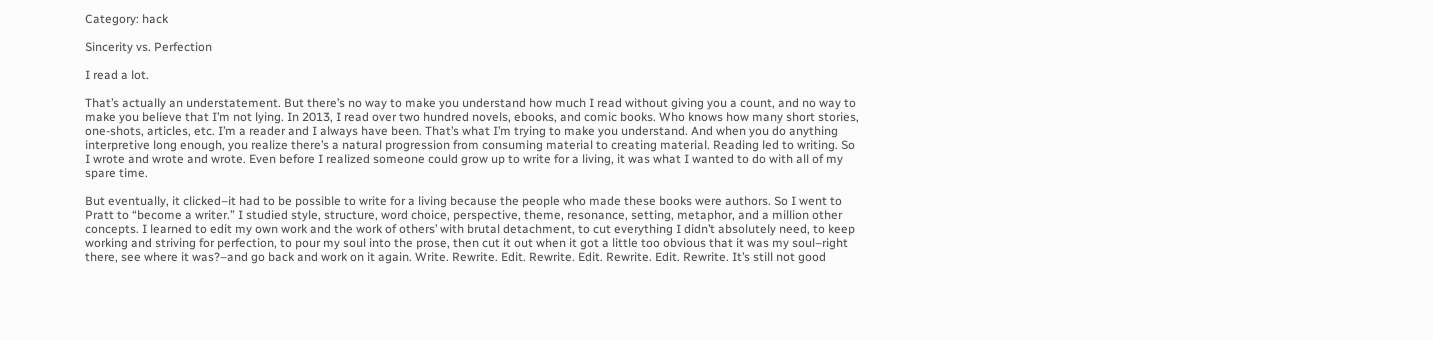Category: hack

Sincerity vs. Perfection

I read a lot.

That’s actually an understatement. But there’s no way to make you understand how much I read without giving you a count, and no way to make you believe that I’m not lying. In 2013, I read over two hundred novels, ebooks, and comic books. Who knows how many short stories, one-shots, articles, etc. I’m a reader and I always have been. That’s what I’m trying to make you understand. And when you do anything interpretive long enough, you realize there’s a natural progression from consuming material to creating material. Reading led to writing. So I wrote and wrote and wrote. Even before I realized someone could grow up to write for a living, it was what I wanted to do with all of my spare time.

But eventually, it clicked–it had to be possible to write for a living because the people who made these books were authors. So I went to Pratt to “become a writer.” I studied style, structure, word choice, perspective, theme, resonance, setting, metaphor, and a million other concepts. I learned to edit my own work and the work of others’ with brutal detachment, to cut everything I didn’t absolutely need, to keep working and striving for perfection, to pour my soul into the prose, then cut it out when it got a little too obvious that it was my soul–right there, see where it was?–and go back and work on it again. Write. Rewrite. Edit. Rewrite. Edit. Rewrite. Edit. Rewrite. It’s still not good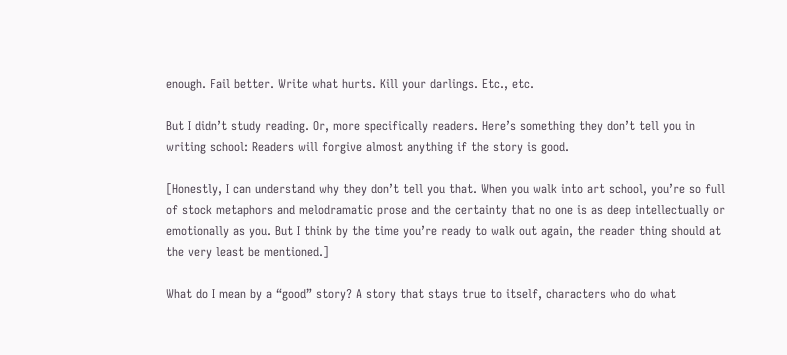enough. Fail better. Write what hurts. Kill your darlings. Etc., etc.

But I didn’t study reading. Or, more specifically readers. Here’s something they don’t tell you in writing school: Readers will forgive almost anything if the story is good.

[Honestly, I can understand why they don’t tell you that. When you walk into art school, you’re so full of stock metaphors and melodramatic prose and the certainty that no one is as deep intellectually or emotionally as you. But I think by the time you’re ready to walk out again, the reader thing should at the very least be mentioned.]

What do I mean by a “good” story? A story that stays true to itself, characters who do what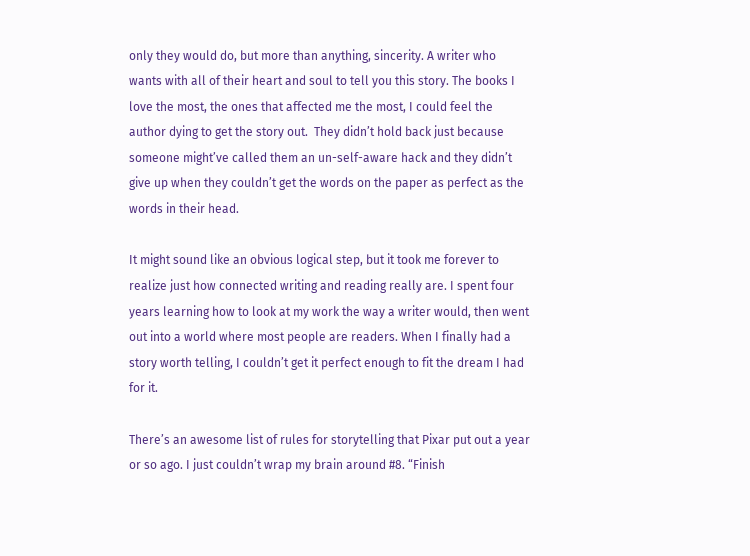only they would do, but more than anything, sincerity. A writer who wants with all of their heart and soul to tell you this story. The books I love the most, the ones that affected me the most, I could feel the author dying to get the story out.  They didn’t hold back just because someone might’ve called them an un-self-aware hack and they didn’t give up when they couldn’t get the words on the paper as perfect as the words in their head.

It might sound like an obvious logical step, but it took me forever to realize just how connected writing and reading really are. I spent four years learning how to look at my work the way a writer would, then went out into a world where most people are readers. When I finally had a story worth telling, I couldn’t get it perfect enough to fit the dream I had for it.

There’s an awesome list of rules for storytelling that Pixar put out a year or so ago. I just couldn’t wrap my brain around #8. “Finish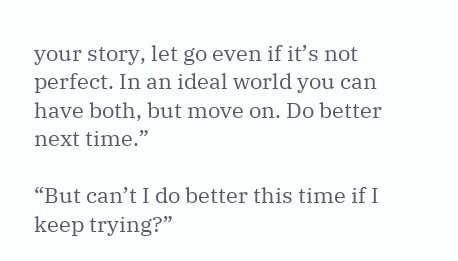your story, let go even if it’s not perfect. In an ideal world you can have both, but move on. Do better next time.”

“But can’t I do better this time if I keep trying?”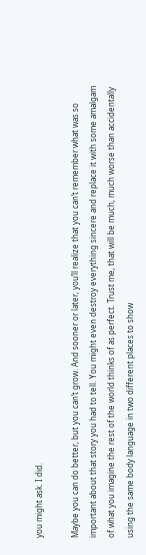you might ask. I did.

Maybe you can do better, but you can’t grow. And sooner or later, you’ll realize that you can’t remember what was so important about that story you had to tell. You might even destroy everything sincere and replace it with some amalgam of what you imagine the rest of the world thinks of as perfect. Trust me, that will be much, much worse than accidentally using the same body language in two different places to show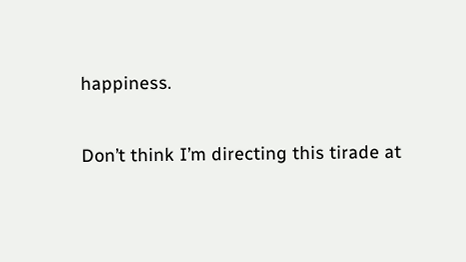happiness.

Don’t think I’m directing this tirade at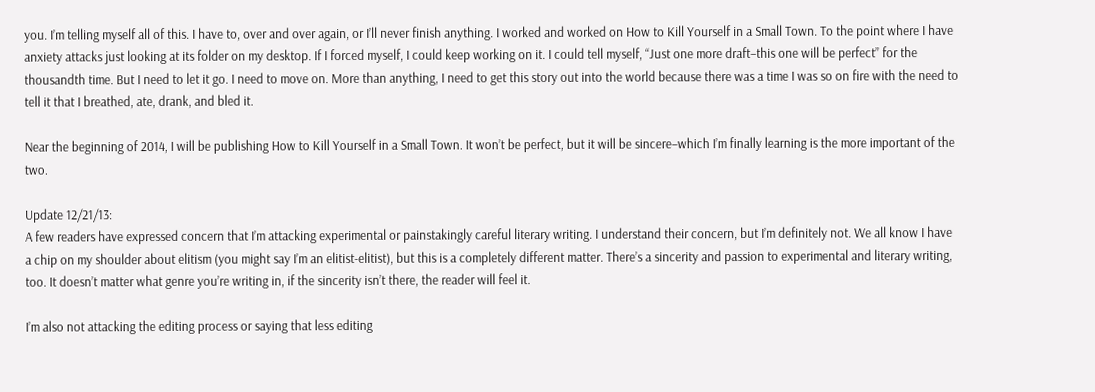you. I’m telling myself all of this. I have to, over and over again, or I’ll never finish anything. I worked and worked on How to Kill Yourself in a Small Town. To the point where I have anxiety attacks just looking at its folder on my desktop. If I forced myself, I could keep working on it. I could tell myself, “Just one more draft–this one will be perfect” for the thousandth time. But I need to let it go. I need to move on. More than anything, I need to get this story out into the world because there was a time I was so on fire with the need to tell it that I breathed, ate, drank, and bled it.

Near the beginning of 2014, I will be publishing How to Kill Yourself in a Small Town. It won’t be perfect, but it will be sincere–which I’m finally learning is the more important of the two.

Update 12/21/13:
A few readers have expressed concern that I’m attacking experimental or painstakingly careful literary writing. I understand their concern, but I’m definitely not. We all know I have a chip on my shoulder about elitism (you might say I’m an elitist-elitist), but this is a completely different matter. There’s a sincerity and passion to experimental and literary writing, too. It doesn’t matter what genre you’re writing in, if the sincerity isn’t there, the reader will feel it.

I’m also not attacking the editing process or saying that less editing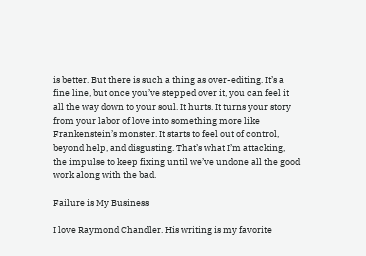is better. But there is such a thing as over-editing. It’s a fine line, but once you’ve stepped over it, you can feel it all the way down to your soul. It hurts. It turns your story from your labor of love into something more like Frankenstein’s monster. It starts to feel out of control, beyond help, and disgusting. That’s what I’m attacking, the impulse to keep fixing until we’ve undone all the good work along with the bad.

Failure is My Business

I love Raymond Chandler. His writing is my favorite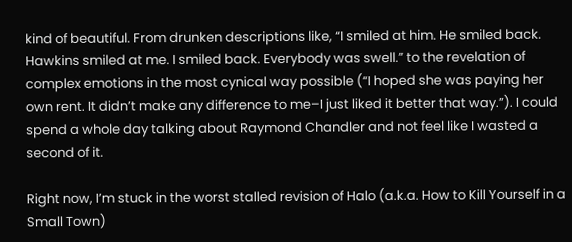kind of beautiful. From drunken descriptions like, “I smiled at him. He smiled back. Hawkins smiled at me. I smiled back. Everybody was swell.” to the revelation of complex emotions in the most cynical way possible (“I hoped she was paying her own rent. It didn’t make any difference to me–I just liked it better that way.”). I could spend a whole day talking about Raymond Chandler and not feel like I wasted a second of it.

Right now, I’m stuck in the worst stalled revision of Halo (a.k.a. How to Kill Yourself in a Small Town)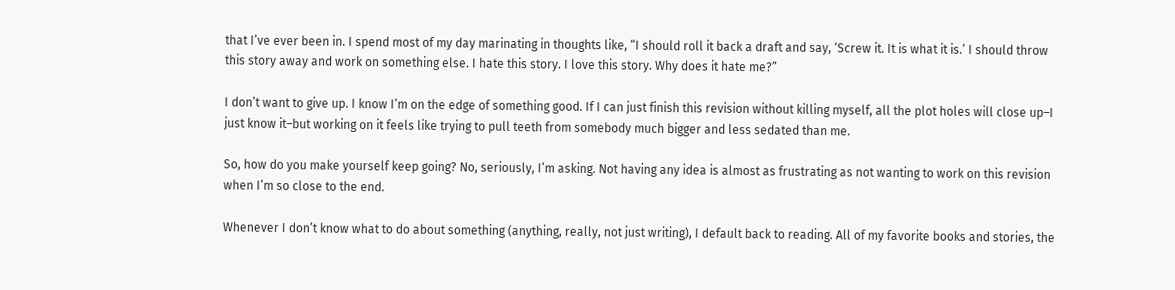that I’ve ever been in. I spend most of my day marinating in thoughts like, “I should roll it back a draft and say, ‘Screw it. It is what it is.’ I should throw this story away and work on something else. I hate this story. I love this story. Why does it hate me?”

I don’t want to give up. I know I’m on the edge of something good. If I can just finish this revision without killing myself, all the plot holes will close up–I just know it–but working on it feels like trying to pull teeth from somebody much bigger and less sedated than me.

So, how do you make yourself keep going? No, seriously, I’m asking. Not having any idea is almost as frustrating as not wanting to work on this revision when I’m so close to the end.

Whenever I don’t know what to do about something (anything, really, not just writing), I default back to reading. All of my favorite books and stories, the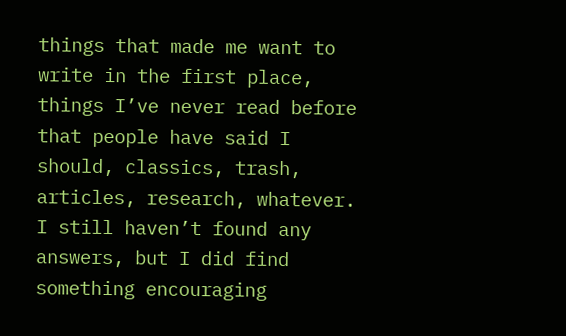things that made me want to write in the first place, things I’ve never read before that people have said I should, classics, trash, articles, research, whatever. I still haven’t found any answers, but I did find something encouraging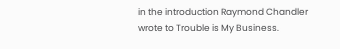in the introduction Raymond Chandler wrote to Trouble is My Business.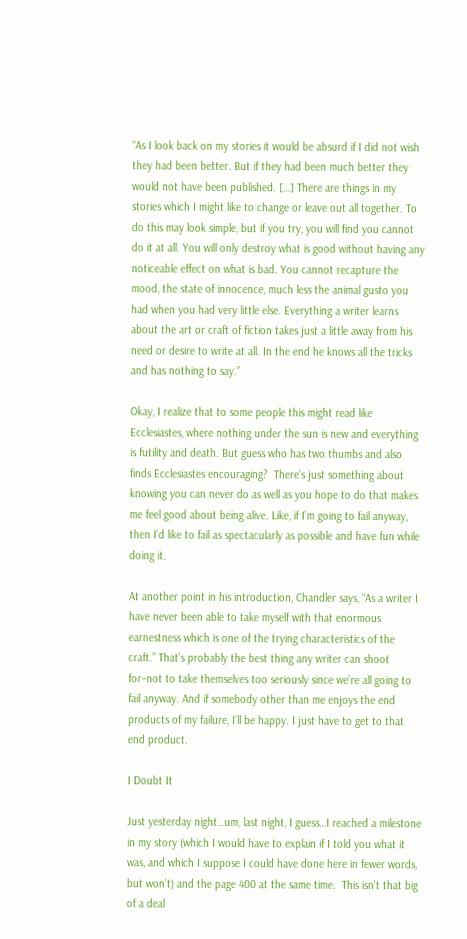“As I look back on my stories it would be absurd if I did not wish they had been better. But if they had been much better they would not have been published. […] There are things in my stories which I might like to change or leave out all together. To do this may look simple, but if you try, you will find you cannot do it at all. You will only destroy what is good without having any noticeable effect on what is bad. You cannot recapture the mood, the state of innocence, much less the animal gusto you had when you had very little else. Everything a writer learns about the art or craft of fiction takes just a little away from his need or desire to write at all. In the end he knows all the tricks and has nothing to say.”

Okay, I realize that to some people this might read like Ecclesiastes, where nothing under the sun is new and everything is futility and death. But guess who has two thumbs and also finds Ecclesiastes encouraging?  There’s just something about knowing you can never do as well as you hope to do that makes me feel good about being alive. Like, if I’m going to fail anyway, then I’d like to fail as spectacularly as possible and have fun while doing it.

At another point in his introduction, Chandler says, “As a writer I have never been able to take myself with that enormous earnestness which is one of the trying characteristics of the craft.” That’s probably the best thing any writer can shoot for–not to take themselves too seriously since we’re all going to fail anyway. And if somebody other than me enjoys the end products of my failure, I’ll be happy. I just have to get to that end product.

I Doubt It

Just yesterday night…um, last night, I guess…I reached a milestone in my story (which I would have to explain if I told you what it was, and which I suppose I could have done here in fewer words, but won’t) and the page 400 at the same time.  This isn’t that big of a deal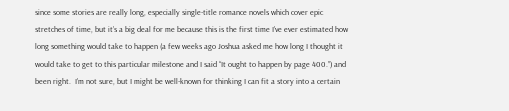since some stories are really long, especially single-title romance novels which cover epic stretches of time, but it’s a big deal for me because this is the first time I’ve ever estimated how long something would take to happen (a few weeks ago Joshua asked me how long I thought it would take to get to this particular milestone and I said “It ought to happen by page 400.”) and been right.  I’m not sure, but I might be well-known for thinking I can fit a story into a certain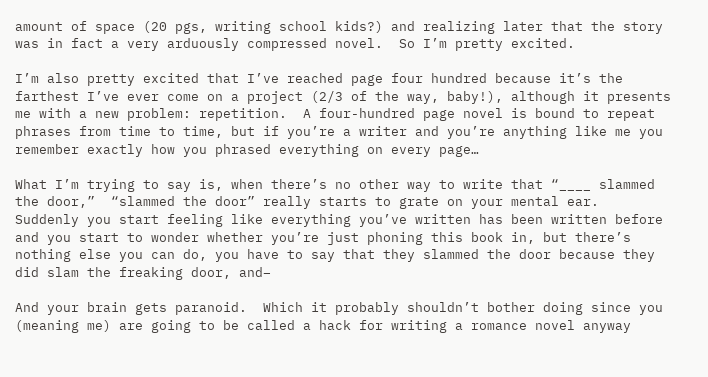amount of space (20 pgs, writing school kids?) and realizing later that the story was in fact a very arduously compressed novel.  So I’m pretty excited.

I’m also pretty excited that I’ve reached page four hundred because it’s the farthest I’ve ever come on a project (2/3 of the way, baby!), although it presents me with a new problem: repetition.  A four-hundred page novel is bound to repeat phrases from time to time, but if you’re a writer and you’re anything like me you remember exactly how you phrased everything on every page…

What I’m trying to say is, when there’s no other way to write that “____ slammed the door,”  “slammed the door” really starts to grate on your mental ear.  Suddenly you start feeling like everything you’ve written has been written before and you start to wonder whether you’re just phoning this book in, but there’s nothing else you can do, you have to say that they slammed the door because they did slam the freaking door, and–

And your brain gets paranoid.  Which it probably shouldn’t bother doing since you (meaning me) are going to be called a hack for writing a romance novel anyway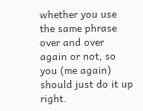whether you use the same phrase over and over again or not, so you (me again) should just do it up right.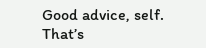Good advice, self.  That’s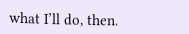what I’ll do, then.